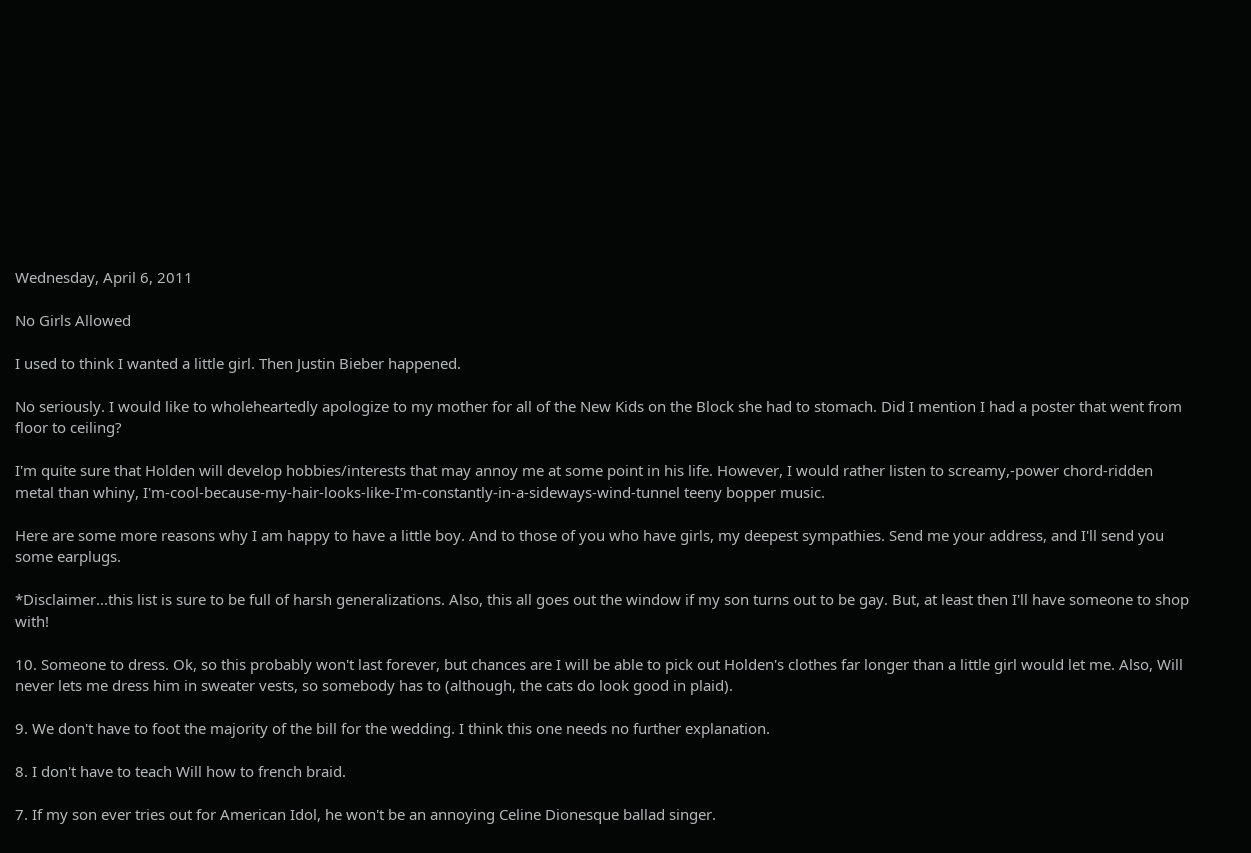Wednesday, April 6, 2011

No Girls Allowed

I used to think I wanted a little girl. Then Justin Bieber happened.

No seriously. I would like to wholeheartedly apologize to my mother for all of the New Kids on the Block she had to stomach. Did I mention I had a poster that went from floor to ceiling?

I'm quite sure that Holden will develop hobbies/interests that may annoy me at some point in his life. However, I would rather listen to screamy,-power chord-ridden metal than whiny, I'm-cool-because-my-hair-looks-like-I'm-constantly-in-a-sideways-wind-tunnel teeny bopper music.

Here are some more reasons why I am happy to have a little boy. And to those of you who have girls, my deepest sympathies. Send me your address, and I'll send you some earplugs.

*Disclaimer...this list is sure to be full of harsh generalizations. Also, this all goes out the window if my son turns out to be gay. But, at least then I'll have someone to shop with!

10. Someone to dress. Ok, so this probably won't last forever, but chances are I will be able to pick out Holden's clothes far longer than a little girl would let me. Also, Will never lets me dress him in sweater vests, so somebody has to (although, the cats do look good in plaid).

9. We don't have to foot the majority of the bill for the wedding. I think this one needs no further explanation.

8. I don't have to teach Will how to french braid.

7. If my son ever tries out for American Idol, he won't be an annoying Celine Dionesque ballad singer.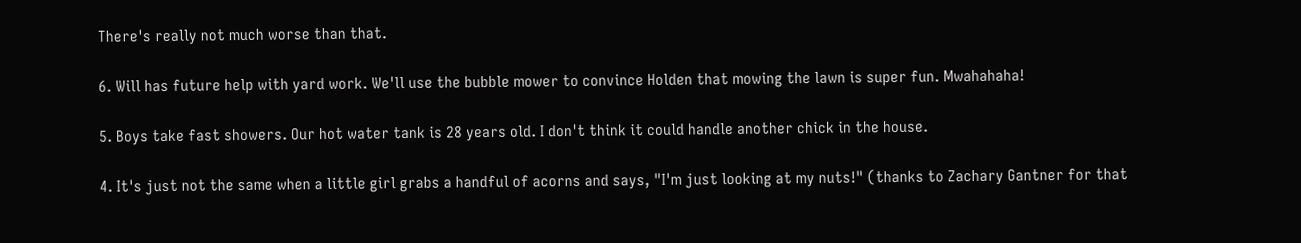There's really not much worse than that.

6. Will has future help with yard work. We'll use the bubble mower to convince Holden that mowing the lawn is super fun. Mwahahaha!

5. Boys take fast showers. Our hot water tank is 28 years old. I don't think it could handle another chick in the house.

4. It's just not the same when a little girl grabs a handful of acorns and says, "I'm just looking at my nuts!" (thanks to Zachary Gantner for that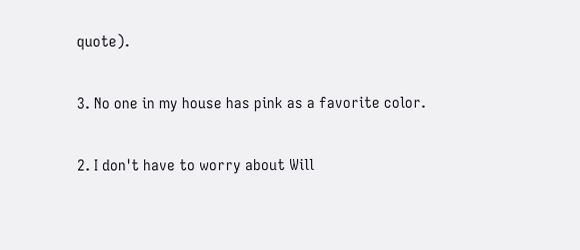quote).

3. No one in my house has pink as a favorite color.

2. I don't have to worry about Will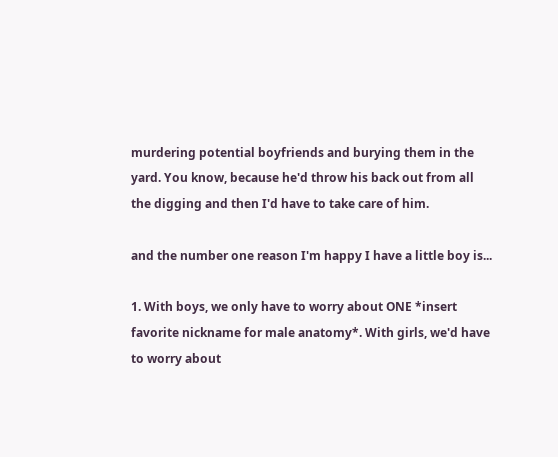murdering potential boyfriends and burying them in the yard. You know, because he'd throw his back out from all the digging and then I'd have to take care of him.

and the number one reason I'm happy I have a little boy is...

1. With boys, we only have to worry about ONE *insert favorite nickname for male anatomy*. With girls, we'd have to worry about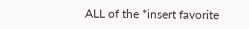ALL of the *insert favorite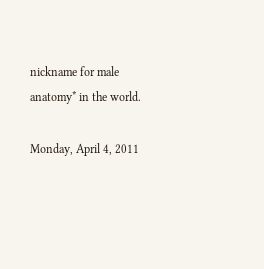nickname for male anatomy* in the world.

Monday, April 4, 2011